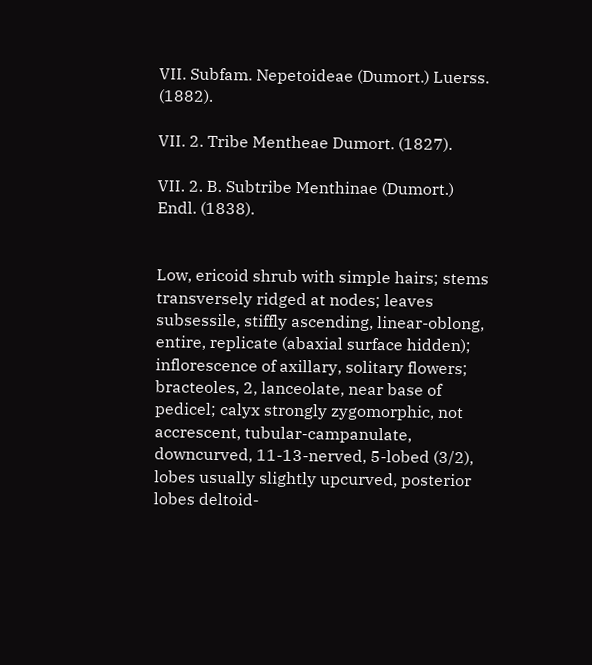VII. Subfam. Nepetoideae (Dumort.) Luerss. (1882).

VII. 2. Tribe Mentheae Dumort. (1827).

VII. 2. B. Subtribe Menthinae (Dumort.) Endl. (1838).


Low, ericoid shrub with simple hairs; stems transversely ridged at nodes; leaves subsessile, stiffly ascending, linear-oblong, entire, replicate (abaxial surface hidden); inflorescence of axillary, solitary flowers; bracteoles, 2, lanceolate, near base of pedicel; calyx strongly zygomorphic, not accrescent, tubular-campanulate, downcurved, 11-13-nerved, 5-lobed (3/2), lobes usually slightly upcurved, posterior lobes deltoid-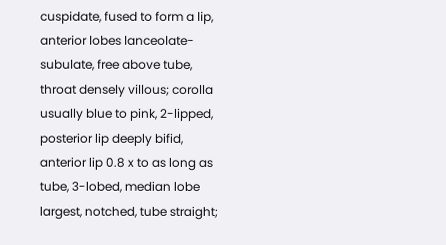cuspidate, fused to form a lip, anterior lobes lanceolate-subulate, free above tube, throat densely villous; corolla usually blue to pink, 2-lipped, posterior lip deeply bifid, anterior lip 0.8 x to as long as tube, 3-lobed, median lobe largest, notched, tube straight;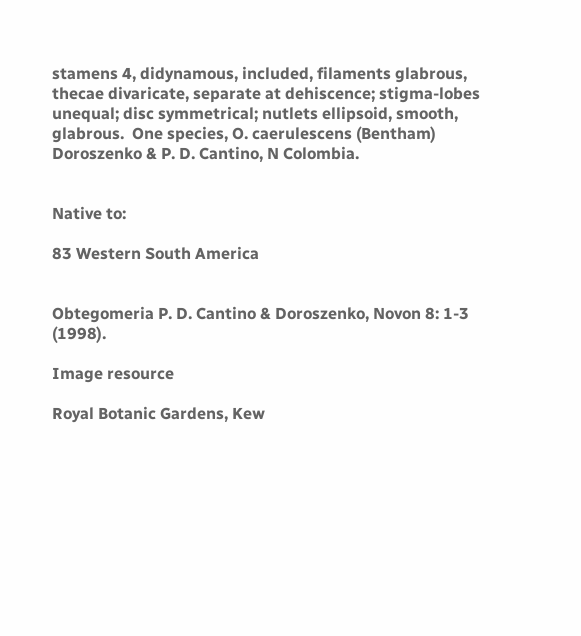stamens 4, didynamous, included, filaments glabrous, thecae divaricate, separate at dehiscence; stigma-lobes unequal; disc symmetrical; nutlets ellipsoid, smooth, glabrous.  One species, O. caerulescens (Bentham) Doroszenko & P. D. Cantino, N Colombia.


Native to:

83 Western South America


Obtegomeria P. D. Cantino & Doroszenko, Novon 8: 1-3 (1998).

Image resource

Royal Botanic Gardens, Kew